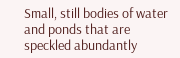Small, still bodies of water and ponds that are speckled abundantly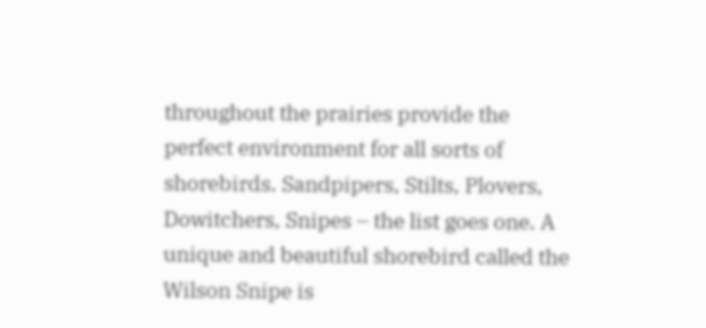throughout the prairies provide the perfect environment for all sorts of shorebirds. Sandpipers, Stilts, Plovers, Dowitchers, Snipes – the list goes one. A unique and beautiful shorebird called the Wilson Snipe is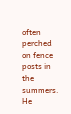often perched on fence posts in the summers. He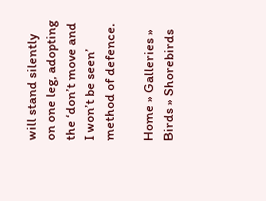will stand silently on one leg, adopting the ‘don’t move and I won’t be seen’ method of defence.

Home » Galleries » Birds » Shorebirds